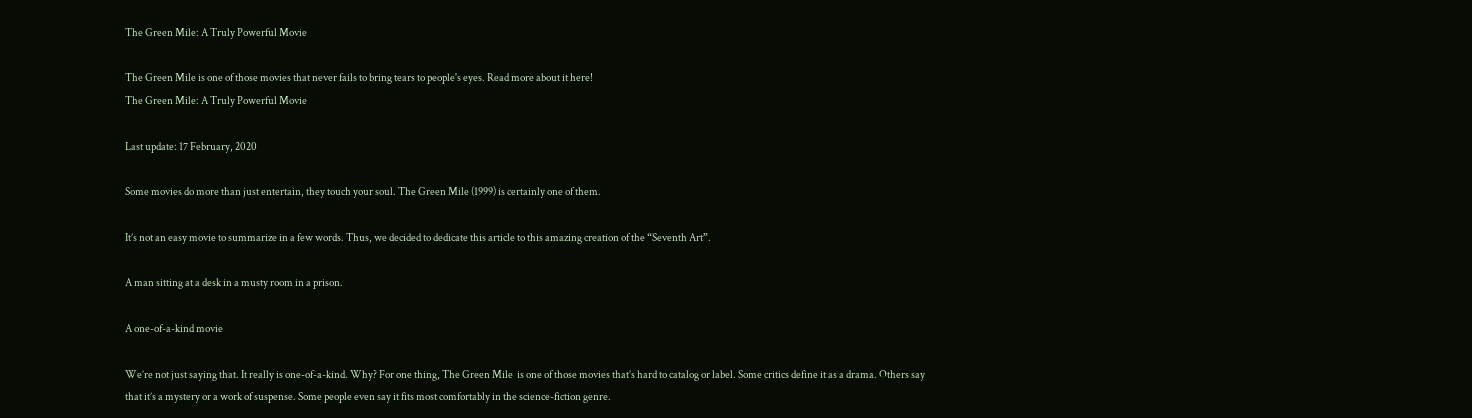The Green Mile: A Truly Powerful Movie

The Green Mile is one of those movies that never fails to bring tears to people's eyes. Read more about it here!
The Green Mile: A Truly Powerful Movie

Last update: 17 February, 2020

Some movies do more than just entertain, they touch your soul. The Green Mile (1999) is certainly one of them.

It’s not an easy movie to summarize in a few words. Thus, we decided to dedicate this article to this amazing creation of the “Seventh Art”.

A man sitting at a desk in a musty room in a prison.

A one-of-a-kind movie

We’re not just saying that. It really is one-of-a-kind. Why? For one thing, The Green Mile  is one of those movies that’s hard to catalog or label. Some critics define it as a drama. Others say that it’s a mystery or a work of suspense. Some people even say it fits most comfortably in the science-fiction genre.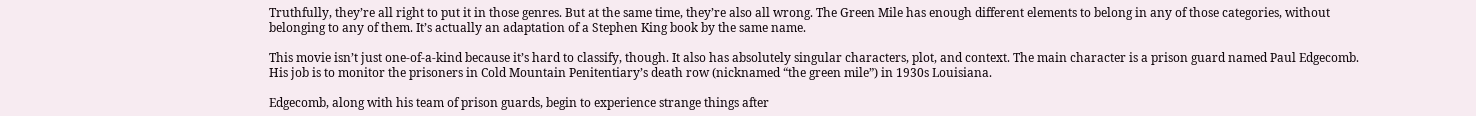Truthfully, they’re all right to put it in those genres. But at the same time, they’re also all wrong. The Green Mile has enough different elements to belong in any of those categories, without belonging to any of them. It’s actually an adaptation of a Stephen King book by the same name.

This movie isn’t just one-of-a-kind because it’s hard to classify, though. It also has absolutely singular characters, plot, and context. The main character is a prison guard named Paul Edgecomb. His job is to monitor the prisoners in Cold Mountain Penitentiary’s death row (nicknamed “the green mile”) in 1930s Louisiana.

Edgecomb, along with his team of prison guards, begin to experience strange things after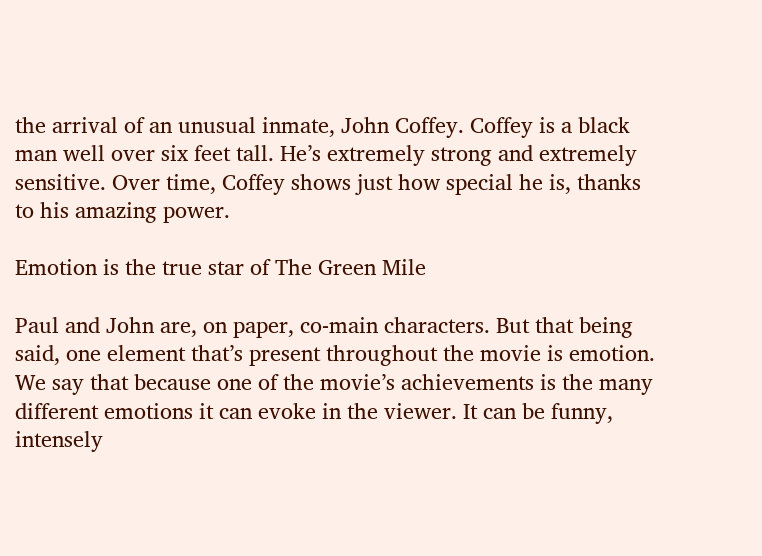the arrival of an unusual inmate, John Coffey. Coffey is a black man well over six feet tall. He’s extremely strong and extremely sensitive. Over time, Coffey shows just how special he is, thanks to his amazing power.

Emotion is the true star of The Green Mile

Paul and John are, on paper, co-main characters. But that being said, one element that’s present throughout the movie is emotion. We say that because one of the movie’s achievements is the many different emotions it can evoke in the viewer. It can be funny, intensely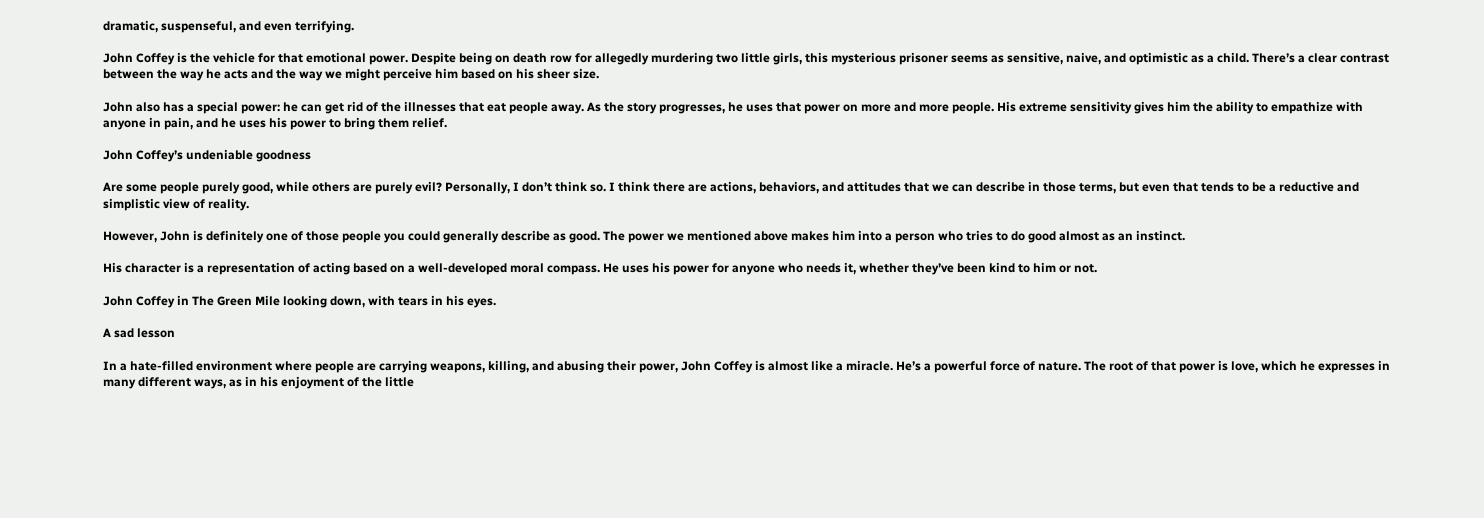dramatic, suspenseful, and even terrifying.

John Coffey is the vehicle for that emotional power. Despite being on death row for allegedly murdering two little girls, this mysterious prisoner seems as sensitive, naive, and optimistic as a child. There’s a clear contrast between the way he acts and the way we might perceive him based on his sheer size.

John also has a special power: he can get rid of the illnesses that eat people away. As the story progresses, he uses that power on more and more people. His extreme sensitivity gives him the ability to empathize with anyone in pain, and he uses his power to bring them relief.

John Coffey’s undeniable goodness

Are some people purely good, while others are purely evil? Personally, I don’t think so. I think there are actions, behaviors, and attitudes that we can describe in those terms, but even that tends to be a reductive and simplistic view of reality.

However, John is definitely one of those people you could generally describe as good. The power we mentioned above makes him into a person who tries to do good almost as an instinct.

His character is a representation of acting based on a well-developed moral compass. He uses his power for anyone who needs it, whether they’ve been kind to him or not.

John Coffey in The Green Mile looking down, with tears in his eyes.

A sad lesson

In a hate-filled environment where people are carrying weapons, killing, and abusing their power, John Coffey is almost like a miracle. He’s a powerful force of nature. The root of that power is love, which he expresses in many different ways, as in his enjoyment of the little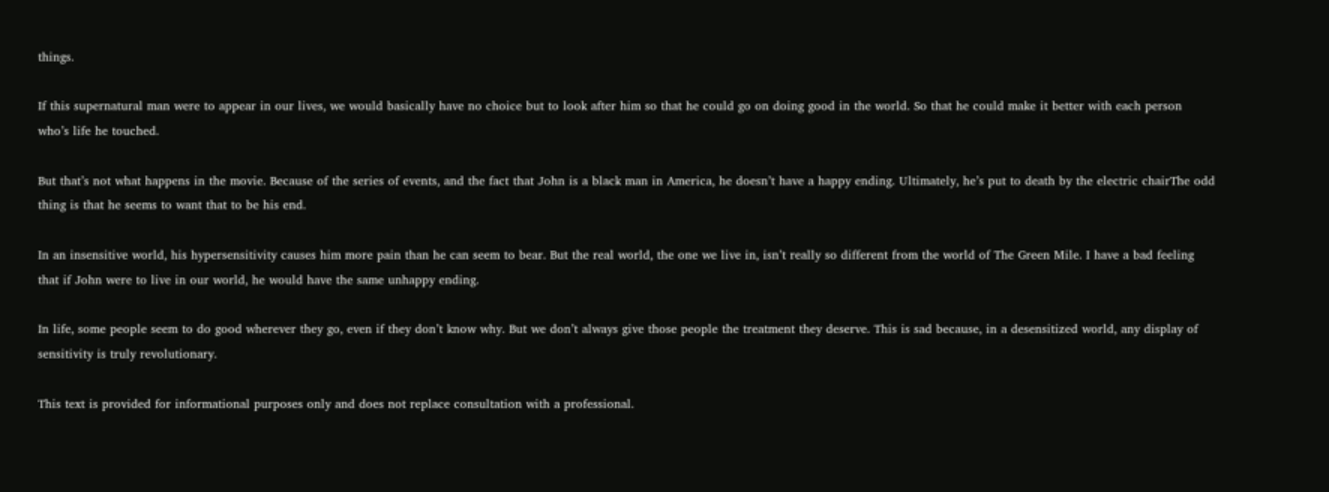things.

If this supernatural man were to appear in our lives, we would basically have no choice but to look after him so that he could go on doing good in the world. So that he could make it better with each person who’s life he touched.

But that’s not what happens in the movie. Because of the series of events, and the fact that John is a black man in America, he doesn’t have a happy ending. Ultimately, he’s put to death by the electric chairThe odd thing is that he seems to want that to be his end.

In an insensitive world, his hypersensitivity causes him more pain than he can seem to bear. But the real world, the one we live in, isn’t really so different from the world of The Green Mile. I have a bad feeling that if John were to live in our world, he would have the same unhappy ending.

In life, some people seem to do good wherever they go, even if they don’t know why. But we don’t always give those people the treatment they deserve. This is sad because, in a desensitized world, any display of sensitivity is truly revolutionary.

This text is provided for informational purposes only and does not replace consultation with a professional.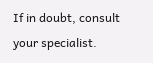If in doubt, consult your specialist.